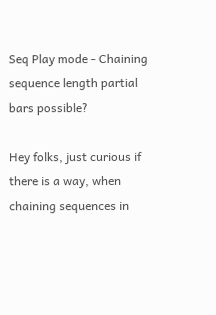Seq Play mode - Chaining sequence length partial bars possible?

Hey folks, just curious if there is a way, when chaining sequences in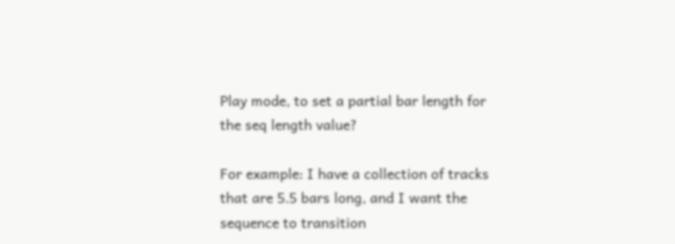Play mode, to set a partial bar length for the seq length value?

For example: I have a collection of tracks that are 5.5 bars long, and I want the sequence to transition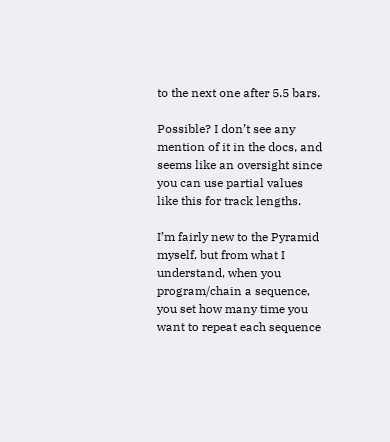to the next one after 5.5 bars.

Possible? I don’t see any mention of it in the docs, and seems like an oversight since you can use partial values like this for track lengths.

I’m fairly new to the Pyramid myself, but from what I understand, when you program/chain a sequence, you set how many time you want to repeat each sequence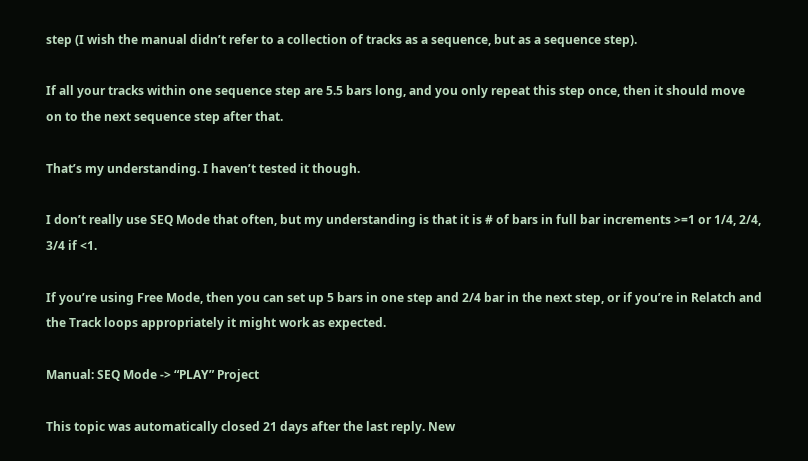step (I wish the manual didn’t refer to a collection of tracks as a sequence, but as a sequence step).

If all your tracks within one sequence step are 5.5 bars long, and you only repeat this step once, then it should move on to the next sequence step after that.

That’s my understanding. I haven’t tested it though.

I don’t really use SEQ Mode that often, but my understanding is that it is # of bars in full bar increments >=1 or 1/4, 2/4, 3/4 if <1.

If you’re using Free Mode, then you can set up 5 bars in one step and 2/4 bar in the next step, or if you’re in Relatch and the Track loops appropriately it might work as expected.

Manual: SEQ Mode -> “PLAY” Project

This topic was automatically closed 21 days after the last reply. New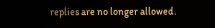replies are no longer allowed.